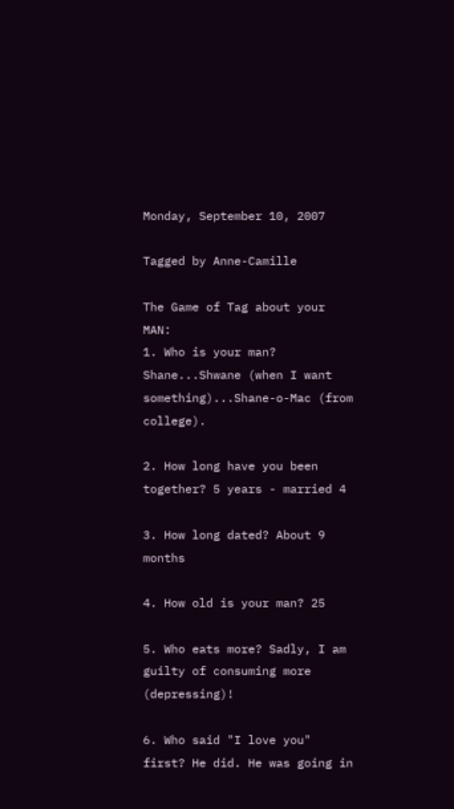Monday, September 10, 2007

Tagged by Anne-Camille

The Game of Tag about your MAN:
1. Who is your man? Shane...Shwane (when I want something)...Shane-o-Mac (from college).

2. How long have you been together? 5 years - married 4

3. How long dated? About 9 months

4. How old is your man? 25

5. Who eats more? Sadly, I am guilty of consuming more (depressing)!

6. Who said "I love you" first? He did. He was going in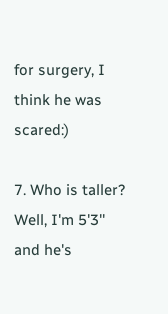for surgery, I think he was scared:)

7. Who is taller? Well, I'm 5'3'' and he's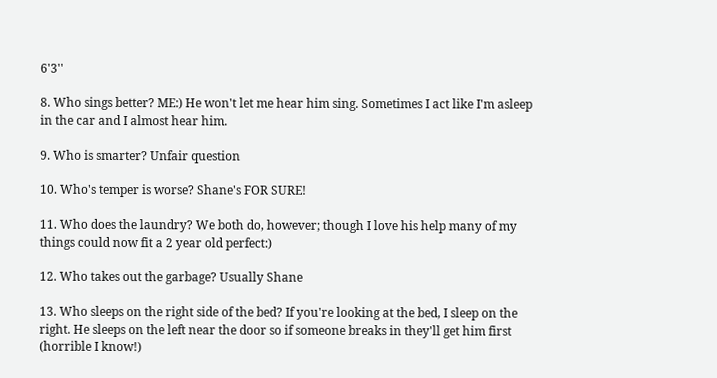6'3''

8. Who sings better? ME:) He won't let me hear him sing. Sometimes I act like I'm asleep in the car and I almost hear him.

9. Who is smarter? Unfair question

10. Who's temper is worse? Shane's FOR SURE!

11. Who does the laundry? We both do, however; though I love his help many of my things could now fit a 2 year old perfect:)

12. Who takes out the garbage? Usually Shane

13. Who sleeps on the right side of the bed? If you're looking at the bed, I sleep on the right. He sleeps on the left near the door so if someone breaks in they'll get him first (horrible I know!)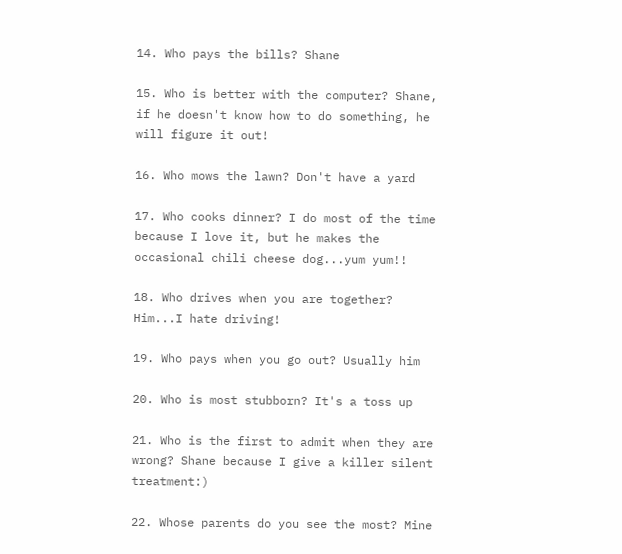14. Who pays the bills? Shane

15. Who is better with the computer? Shane, if he doesn't know how to do something, he will figure it out!

16. Who mows the lawn? Don't have a yard

17. Who cooks dinner? I do most of the time because I love it, but he makes the occasional chili cheese dog...yum yum!!

18. Who drives when you are together? Him...I hate driving!

19. Who pays when you go out? Usually him

20. Who is most stubborn? It's a toss up

21. Who is the first to admit when they are wrong? Shane because I give a killer silent treatment:)

22. Whose parents do you see the most? Mine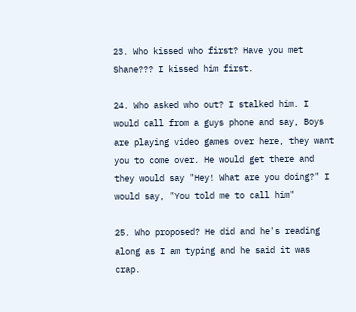23. Who kissed who first? Have you met Shane??? I kissed him first.

24. Who asked who out? I stalked him. I would call from a guys phone and say, Boys are playing video games over here, they want you to come over. He would get there and they would say "Hey! What are you doing?" I would say, "You told me to call him"

25. Who proposed? He did and he's reading along as I am typing and he said it was crap.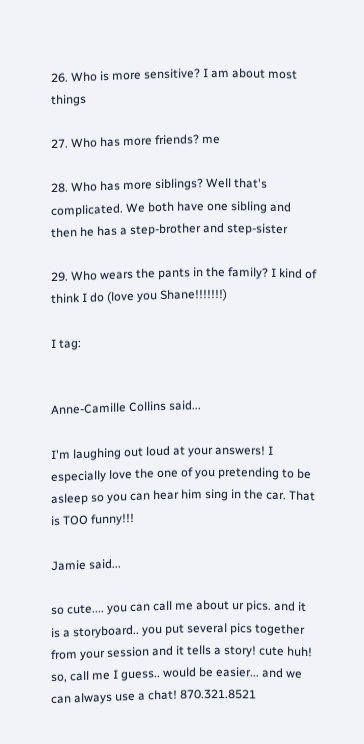26. Who is more sensitive? I am about most things

27. Who has more friends? me

28. Who has more siblings? Well that's complicated. We both have one sibling and then he has a step-brother and step-sister

29. Who wears the pants in the family? I kind of think I do (love you Shane!!!!!!!)

I tag:


Anne-Camille Collins said...

I'm laughing out loud at your answers! I especially love the one of you pretending to be asleep so you can hear him sing in the car. That is TOO funny!!!

Jamie said...

so cute.... you can call me about ur pics. and it is a storyboard.. you put several pics together from your session and it tells a story! cute huh! so, call me I guess.. would be easier... and we can always use a chat! 870.321.8521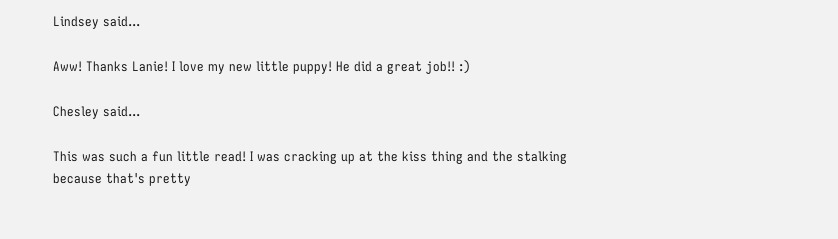Lindsey said...

Aww! Thanks Lanie! I love my new little puppy! He did a great job!! :)

Chesley said...

This was such a fun little read! I was cracking up at the kiss thing and the stalking because that's pretty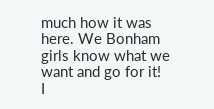much how it was here. We Bonham girls know what we want and go for it!
I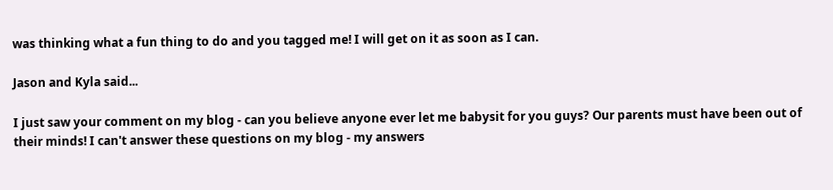was thinking what a fun thing to do and you tagged me! I will get on it as soon as I can.

Jason and Kyla said...

I just saw your comment on my blog - can you believe anyone ever let me babysit for you guys? Our parents must have been out of their minds! I can't answer these questions on my blog - my answers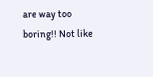are way too boring!! Not like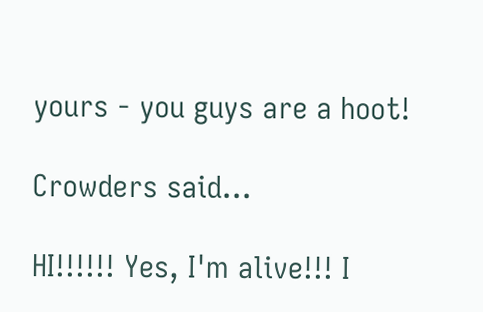yours - you guys are a hoot!

Crowders said...

HI!!!!!! Yes, I'm alive!!! I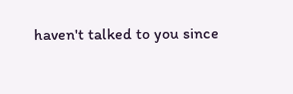haven't talked to you since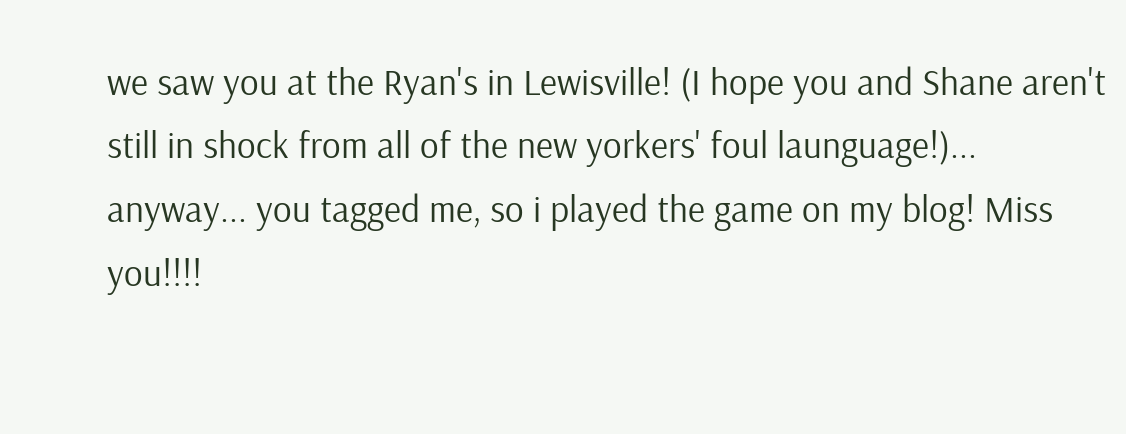we saw you at the Ryan's in Lewisville! (I hope you and Shane aren't still in shock from all of the new yorkers' foul launguage!)... anyway... you tagged me, so i played the game on my blog! Miss you!!!!